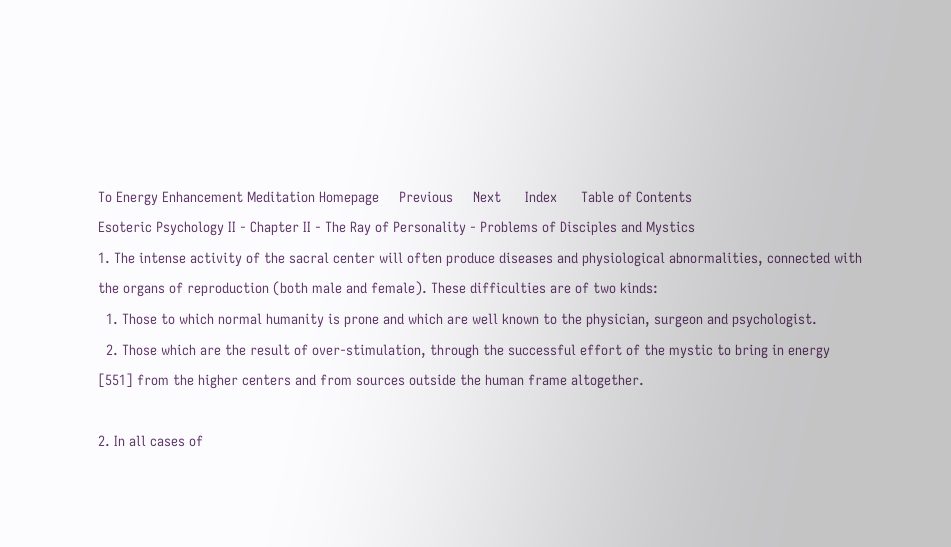To Energy Enhancement Meditation Homepage     Previous     Next      Index      Table of Contents
Esoteric Psychology II - Chapter II - The Ray of Personality - Problems of Disciples and Mystics
1. The intense activity of the sacral center will often produce diseases and physiological abnormalities, connected with the organs of reproduction (both male and female). These difficulties are of two kinds:
  1. Those to which normal humanity is prone and which are well known to the physician, surgeon and psychologist.
  2. Those which are the result of over-stimulation, through the successful effort of the mystic to bring in energy [551] from the higher centers and from sources outside the human frame altogether.

2. In all cases of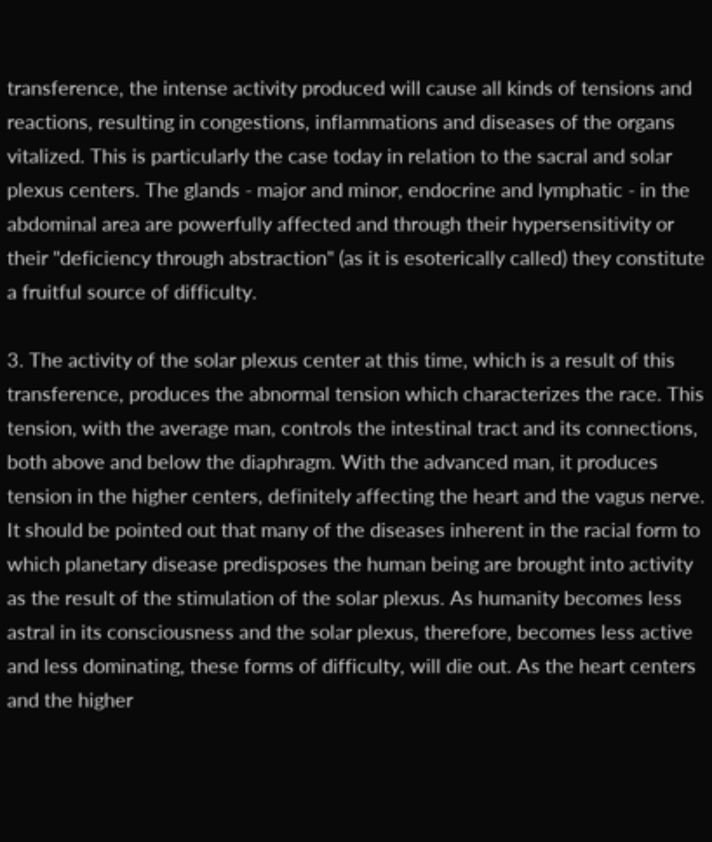transference, the intense activity produced will cause all kinds of tensions and reactions, resulting in congestions, inflammations and diseases of the organs vitalized. This is particularly the case today in relation to the sacral and solar plexus centers. The glands - major and minor, endocrine and lymphatic - in the abdominal area are powerfully affected and through their hypersensitivity or their "deficiency through abstraction" (as it is esoterically called) they constitute a fruitful source of difficulty.

3. The activity of the solar plexus center at this time, which is a result of this transference, produces the abnormal tension which characterizes the race. This tension, with the average man, controls the intestinal tract and its connections, both above and below the diaphragm. With the advanced man, it produces tension in the higher centers, definitely affecting the heart and the vagus nerve. It should be pointed out that many of the diseases inherent in the racial form to which planetary disease predisposes the human being are brought into activity as the result of the stimulation of the solar plexus. As humanity becomes less astral in its consciousness and the solar plexus, therefore, becomes less active and less dominating, these forms of difficulty, will die out. As the heart centers and the higher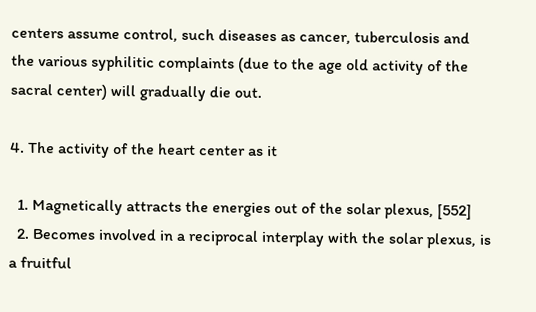centers assume control, such diseases as cancer, tuberculosis and the various syphilitic complaints (due to the age old activity of the sacral center) will gradually die out.

4. The activity of the heart center as it

  1. Magnetically attracts the energies out of the solar plexus, [552]
  2. Becomes involved in a reciprocal interplay with the solar plexus, is a fruitful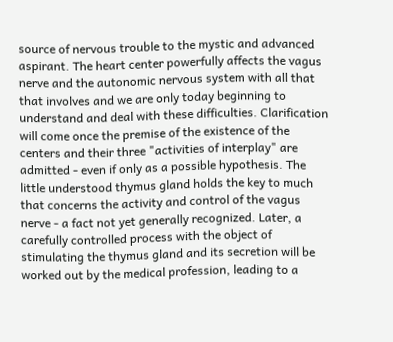source of nervous trouble to the mystic and advanced aspirant. The heart center powerfully affects the vagus nerve and the autonomic nervous system with all that that involves and we are only today beginning to understand and deal with these difficulties. Clarification will come once the premise of the existence of the centers and their three "activities of interplay" are admitted - even if only as a possible hypothesis. The little understood thymus gland holds the key to much that concerns the activity and control of the vagus nerve - a fact not yet generally recognized. Later, a carefully controlled process with the object of stimulating the thymus gland and its secretion will be worked out by the medical profession, leading to a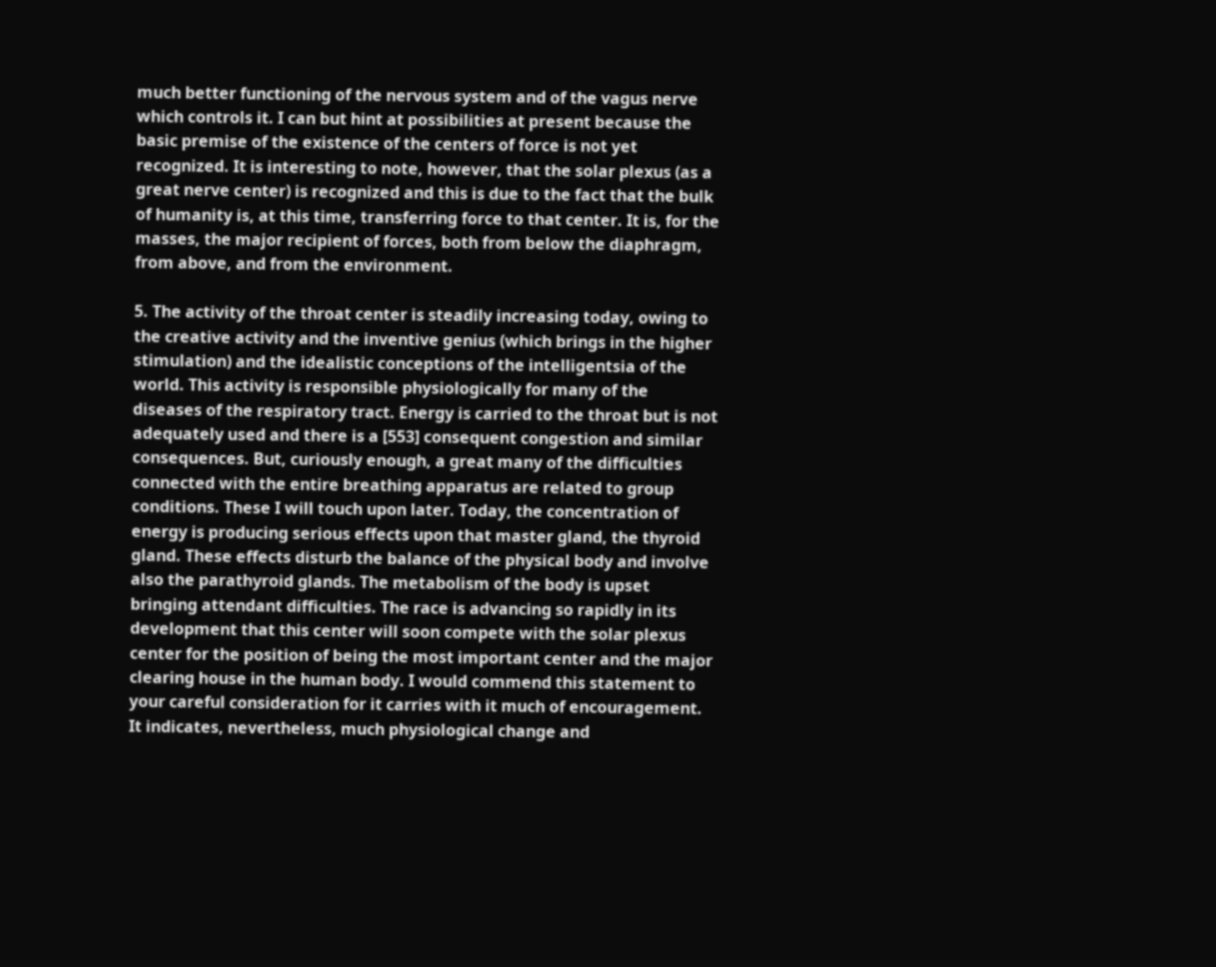much better functioning of the nervous system and of the vagus nerve which controls it. I can but hint at possibilities at present because the basic premise of the existence of the centers of force is not yet recognized. It is interesting to note, however, that the solar plexus (as a great nerve center) is recognized and this is due to the fact that the bulk of humanity is, at this time, transferring force to that center. It is, for the masses, the major recipient of forces, both from below the diaphragm, from above, and from the environment.

5. The activity of the throat center is steadily increasing today, owing to the creative activity and the inventive genius (which brings in the higher stimulation) and the idealistic conceptions of the intelligentsia of the world. This activity is responsible physiologically for many of the diseases of the respiratory tract. Energy is carried to the throat but is not adequately used and there is a [553] consequent congestion and similar consequences. But, curiously enough, a great many of the difficulties connected with the entire breathing apparatus are related to group conditions. These I will touch upon later. Today, the concentration of energy is producing serious effects upon that master gland, the thyroid gland. These effects disturb the balance of the physical body and involve also the parathyroid glands. The metabolism of the body is upset bringing attendant difficulties. The race is advancing so rapidly in its development that this center will soon compete with the solar plexus center for the position of being the most important center and the major clearing house in the human body. I would commend this statement to your careful consideration for it carries with it much of encouragement. It indicates, nevertheless, much physiological change and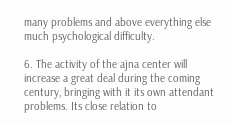many problems and above everything else much psychological difficulty.

6. The activity of the ajna center will increase a great deal during the coming century, bringing with it its own attendant problems. Its close relation to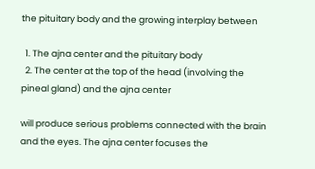the pituitary body and the growing interplay between

  1. The ajna center and the pituitary body
  2. The center at the top of the head (involving the pineal gland) and the ajna center

will produce serious problems connected with the brain and the eyes. The ajna center focuses the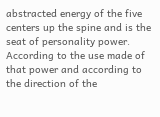abstracted energy of the five centers up the spine and is the seat of personality power. According to the use made of that power and according to the direction of the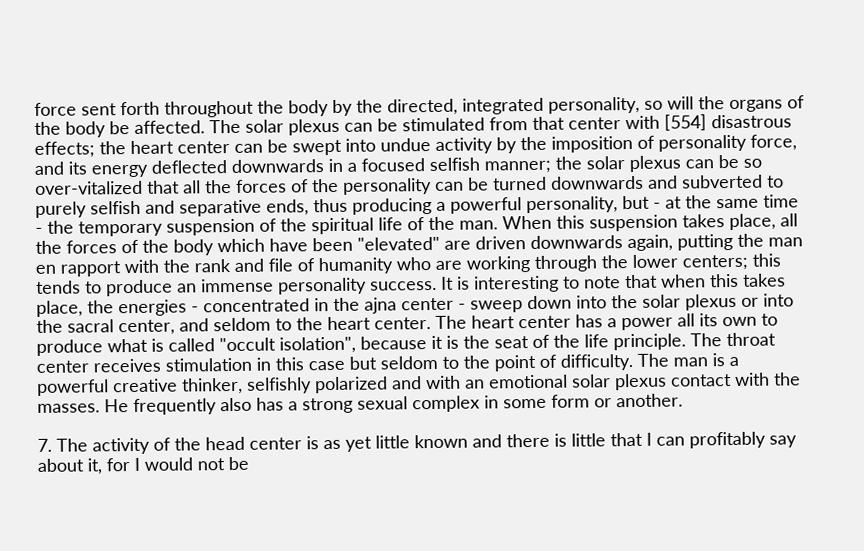force sent forth throughout the body by the directed, integrated personality, so will the organs of the body be affected. The solar plexus can be stimulated from that center with [554] disastrous effects; the heart center can be swept into undue activity by the imposition of personality force, and its energy deflected downwards in a focused selfish manner; the solar plexus can be so over-vitalized that all the forces of the personality can be turned downwards and subverted to purely selfish and separative ends, thus producing a powerful personality, but - at the same time - the temporary suspension of the spiritual life of the man. When this suspension takes place, all the forces of the body which have been "elevated" are driven downwards again, putting the man en rapport with the rank and file of humanity who are working through the lower centers; this tends to produce an immense personality success. It is interesting to note that when this takes place, the energies - concentrated in the ajna center - sweep down into the solar plexus or into the sacral center, and seldom to the heart center. The heart center has a power all its own to produce what is called "occult isolation", because it is the seat of the life principle. The throat center receives stimulation in this case but seldom to the point of difficulty. The man is a powerful creative thinker, selfishly polarized and with an emotional solar plexus contact with the masses. He frequently also has a strong sexual complex in some form or another.

7. The activity of the head center is as yet little known and there is little that I can profitably say about it, for I would not be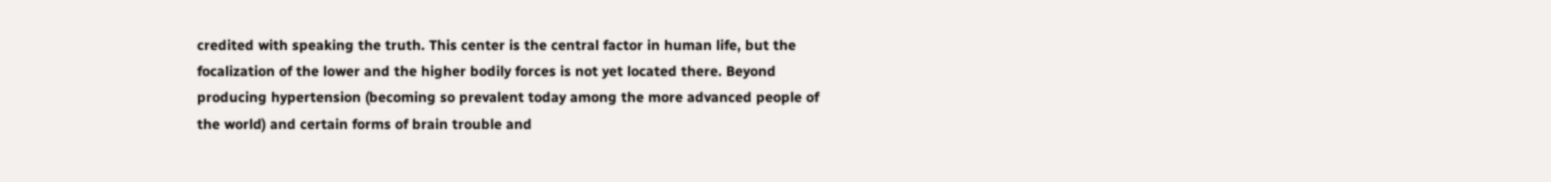credited with speaking the truth. This center is the central factor in human life, but the focalization of the lower and the higher bodily forces is not yet located there. Beyond producing hypertension (becoming so prevalent today among the more advanced people of the world) and certain forms of brain trouble and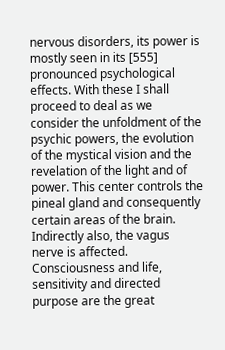nervous disorders, its power is mostly seen in its [555] pronounced psychological effects. With these I shall proceed to deal as we consider the unfoldment of the psychic powers, the evolution of the mystical vision and the revelation of the light and of power. This center controls the pineal gland and consequently certain areas of the brain. Indirectly also, the vagus nerve is affected. Consciousness and life, sensitivity and directed purpose are the great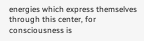energies which express themselves through this center, for consciousness is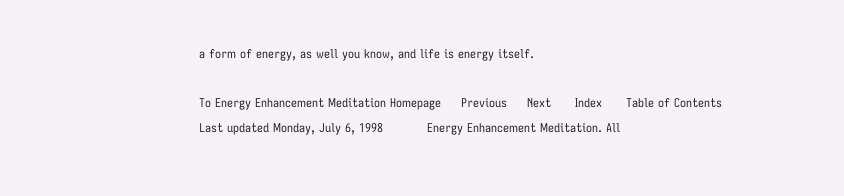a form of energy, as well you know, and life is energy itself.

To Energy Enhancement Meditation Homepage     Previous     Next      Index      Table of Contents
Last updated Monday, July 6, 1998           Energy Enhancement Meditation. All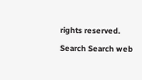rights reserved.
Search Search web